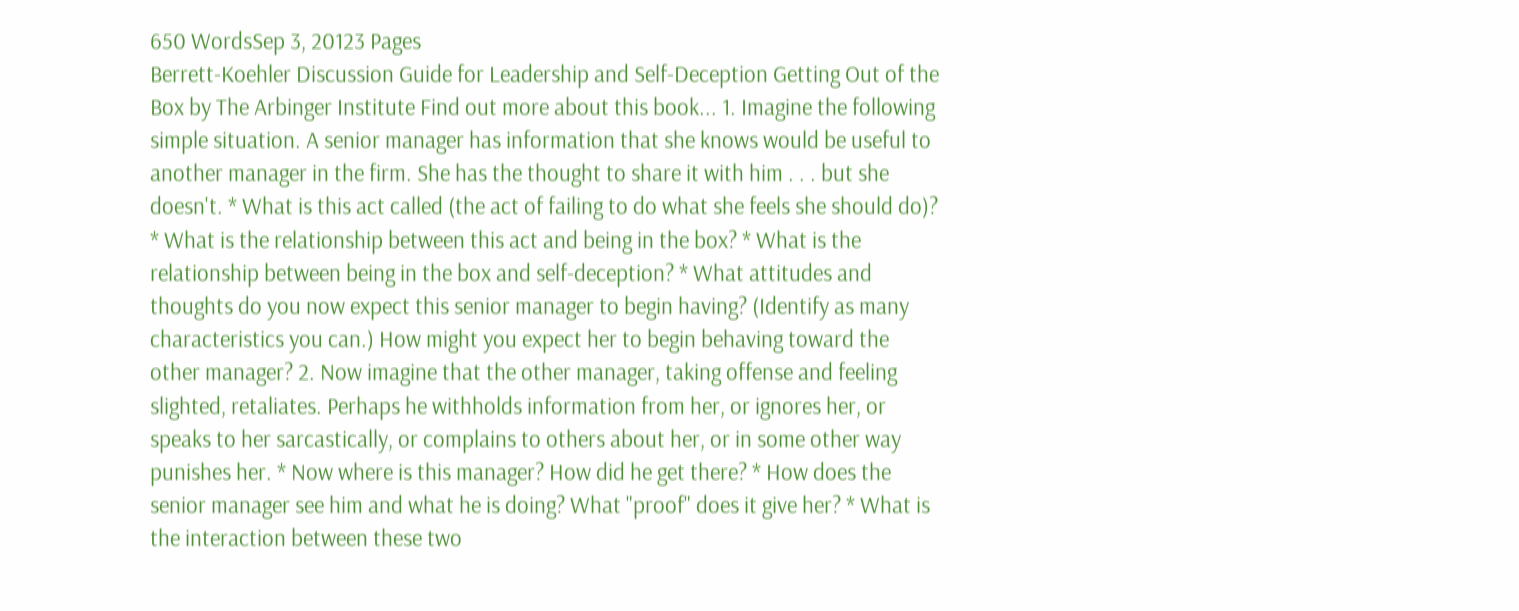650 WordsSep 3, 20123 Pages
Berrett-Koehler Discussion Guide for Leadership and Self-Deception Getting Out of the Box by The Arbinger Institute Find out more about this book... 1. Imagine the following simple situation. A senior manager has information that she knows would be useful to another manager in the firm. She has the thought to share it with him . . . but she doesn't. * What is this act called (the act of failing to do what she feels she should do)? * What is the relationship between this act and being in the box? * What is the relationship between being in the box and self-deception? * What attitudes and thoughts do you now expect this senior manager to begin having? (Identify as many characteristics you can.) How might you expect her to begin behaving toward the other manager? 2. Now imagine that the other manager, taking offense and feeling slighted, retaliates. Perhaps he withholds information from her, or ignores her, or speaks to her sarcastically, or complains to others about her, or in some other way punishes her. * Now where is this manager? How did he get there? * How does the senior manager see him and what he is doing? What "proof" does it give her? * What is the interaction between these two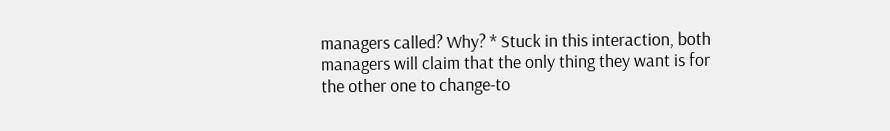managers called? Why? * Stuck in this interaction, both managers will claim that the only thing they want is for the other one to change-to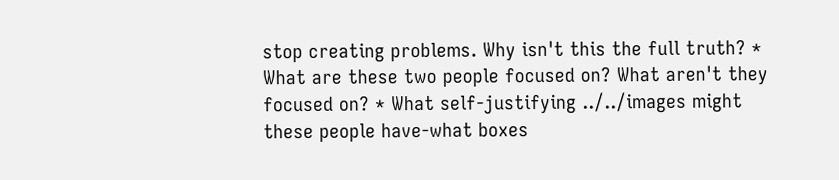stop creating problems. Why isn't this the full truth? * What are these two people focused on? What aren't they focused on? * What self-justifying ../../images might these people have-what boxes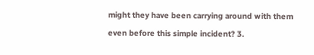might they have been carrying around with them even before this simple incident? 3.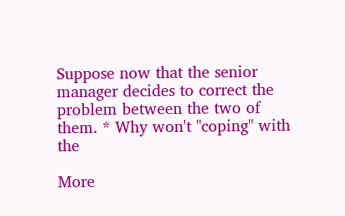Suppose now that the senior manager decides to correct the problem between the two of them. * Why won't "coping" with the

More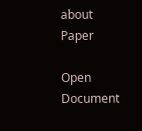about Paper

Open Document